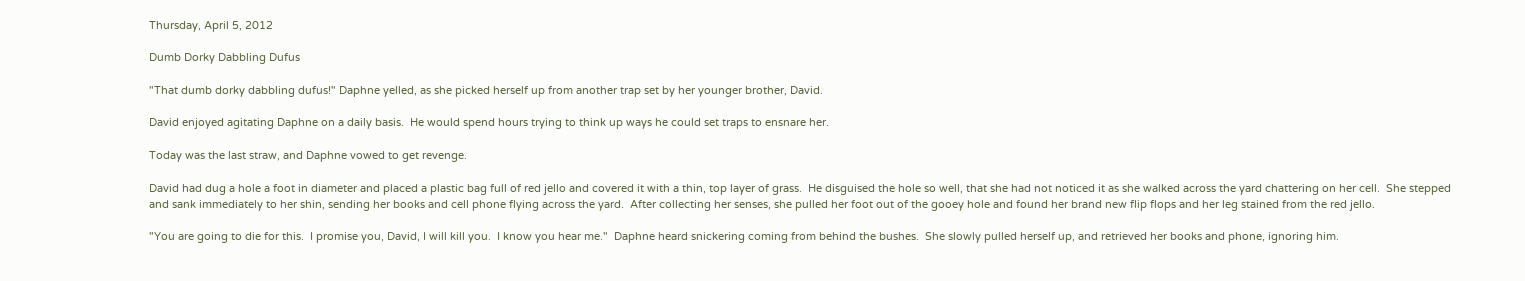Thursday, April 5, 2012

Dumb Dorky Dabbling Dufus

"That dumb dorky dabbling dufus!" Daphne yelled, as she picked herself up from another trap set by her younger brother, David.

David enjoyed agitating Daphne on a daily basis.  He would spend hours trying to think up ways he could set traps to ensnare her.

Today was the last straw, and Daphne vowed to get revenge.

David had dug a hole a foot in diameter and placed a plastic bag full of red jello and covered it with a thin, top layer of grass.  He disguised the hole so well, that she had not noticed it as she walked across the yard chattering on her cell.  She stepped and sank immediately to her shin, sending her books and cell phone flying across the yard.  After collecting her senses, she pulled her foot out of the gooey hole and found her brand new flip flops and her leg stained from the red jello.

"You are going to die for this.  I promise you, David, I will kill you.  I know you hear me."  Daphne heard snickering coming from behind the bushes.  She slowly pulled herself up, and retrieved her books and phone, ignoring him.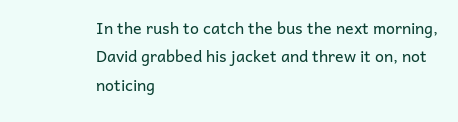In the rush to catch the bus the next morning, David grabbed his jacket and threw it on, not noticing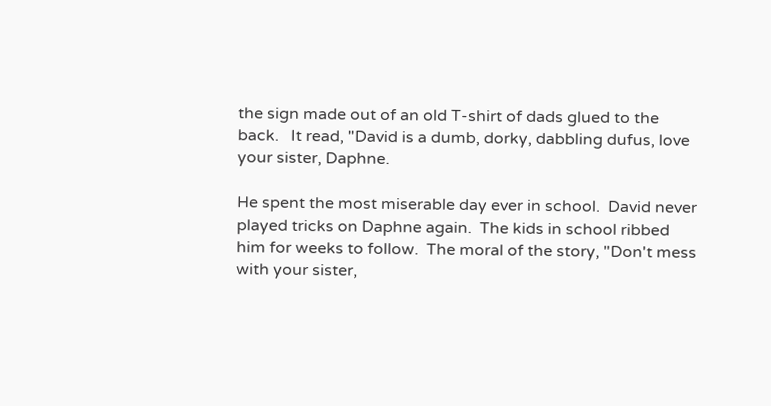the sign made out of an old T-shirt of dads glued to the back.   It read, "David is a dumb, dorky, dabbling dufus, love your sister, Daphne.

He spent the most miserable day ever in school.  David never played tricks on Daphne again.  The kids in school ribbed him for weeks to follow.  The moral of the story, "Don't mess with your sister,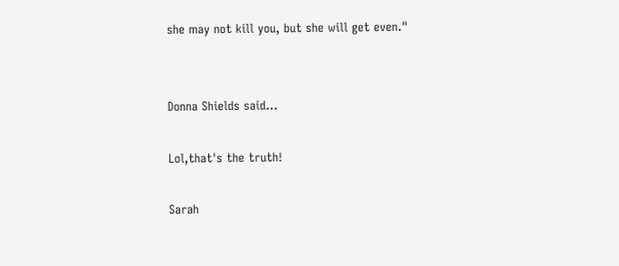she may not kill you, but she will get even."


Donna Shields said...

Lol,that's the truth!

Sarah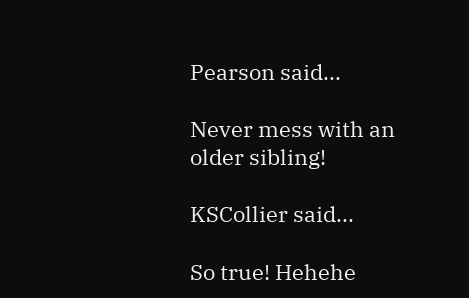Pearson said...

Never mess with an older sibling!

KSCollier said...

So true! Hehehe